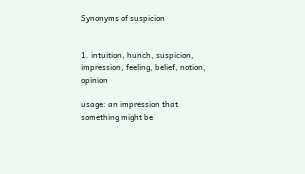Synonyms of suspicion


1. intuition, hunch, suspicion, impression, feeling, belief, notion, opinion

usage: an impression that something might be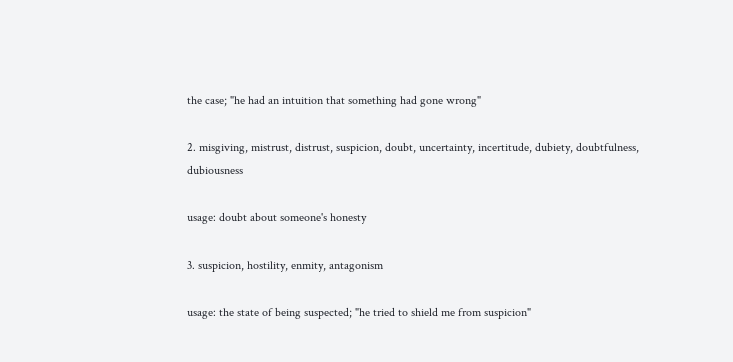the case; "he had an intuition that something had gone wrong"

2. misgiving, mistrust, distrust, suspicion, doubt, uncertainty, incertitude, dubiety, doubtfulness, dubiousness

usage: doubt about someone's honesty

3. suspicion, hostility, enmity, antagonism

usage: the state of being suspected; "he tried to shield me from suspicion"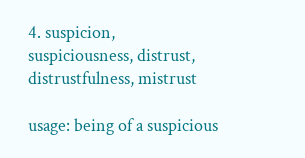4. suspicion, suspiciousness, distrust, distrustfulness, mistrust

usage: being of a suspicious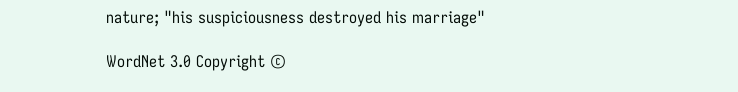nature; "his suspiciousness destroyed his marriage"

WordNet 3.0 Copyright ©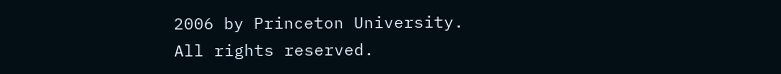2006 by Princeton University.
All rights reserved.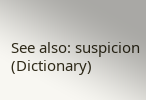See also: suspicion (Dictionary)